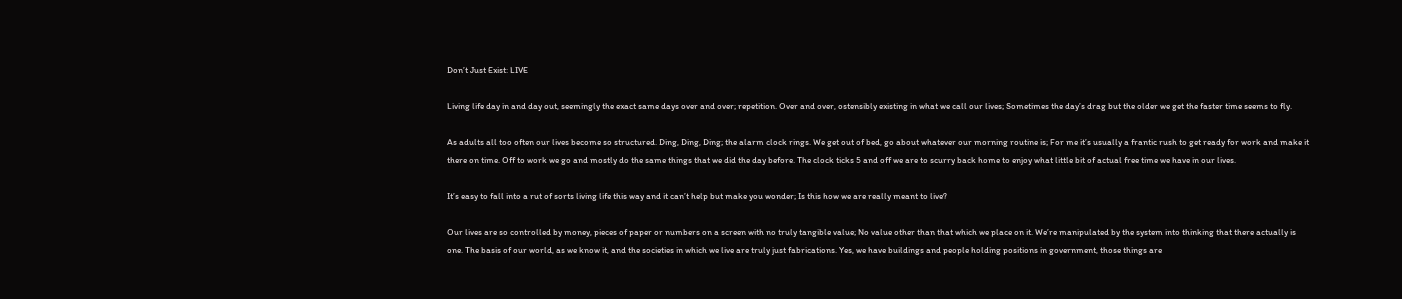Don’t Just Exist: LIVE

Living life day in and day out, seemingly the exact same days over and over; repetition. Over and over, ostensibly existing in what we call our lives; Sometimes the day’s drag but the older we get the faster time seems to fly.

As adults all too often our lives become so structured. Ding, Ding, Ding; the alarm clock rings. We get out of bed, go about whatever our morning routine is; For me it’s usually a frantic rush to get ready for work and make it there on time. Off to work we go and mostly do the same things that we did the day before. The clock ticks 5 and off we are to scurry back home to enjoy what little bit of actual free time we have in our lives.

It’s easy to fall into a rut of sorts living life this way and it can’t help but make you wonder; Is this how we are really meant to live?

Our lives are so controlled by money, pieces of paper or numbers on a screen with no truly tangible value; No value other than that which we place on it. We’re manipulated by the system into thinking that there actually is one. The basis of our world, as we know it, and the societies in which we live are truly just fabrications. Yes, we have buildings and people holding positions in government, those things are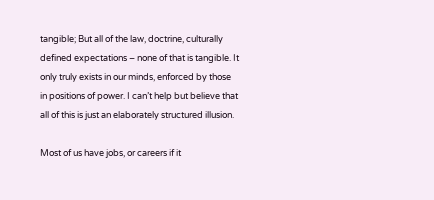tangible; But all of the law, doctrine, culturally defined expectations – none of that is tangible. It only truly exists in our minds, enforced by those in positions of power. I can’t help but believe that all of this is just an elaborately structured illusion.

Most of us have jobs, or careers if it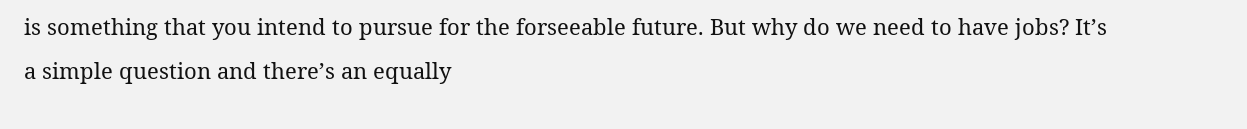is something that you intend to pursue for the forseeable future. But why do we need to have jobs? It’s a simple question and there’s an equally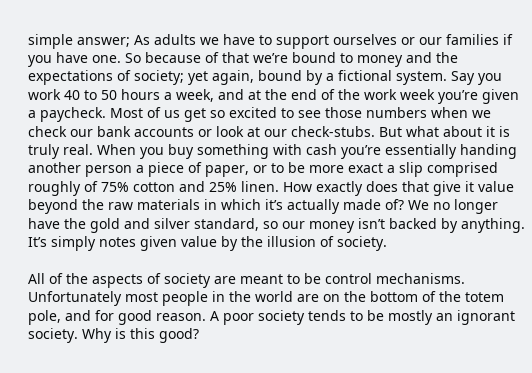simple answer; As adults we have to support ourselves or our families if you have one. So because of that we’re bound to money and the expectations of society; yet again, bound by a fictional system. Say you work 40 to 50 hours a week, and at the end of the work week you’re given a paycheck. Most of us get so excited to see those numbers when we check our bank accounts or look at our check-stubs. But what about it is truly real. When you buy something with cash you’re essentially handing another person a piece of paper, or to be more exact a slip comprised roughly of 75% cotton and 25% linen. How exactly does that give it value beyond the raw materials in which it’s actually made of? We no longer have the gold and silver standard, so our money isn’t backed by anything. It’s simply notes given value by the illusion of society.

All of the aspects of society are meant to be control mechanisms. Unfortunately most people in the world are on the bottom of the totem pole, and for good reason. A poor society tends to be mostly an ignorant society. Why is this good?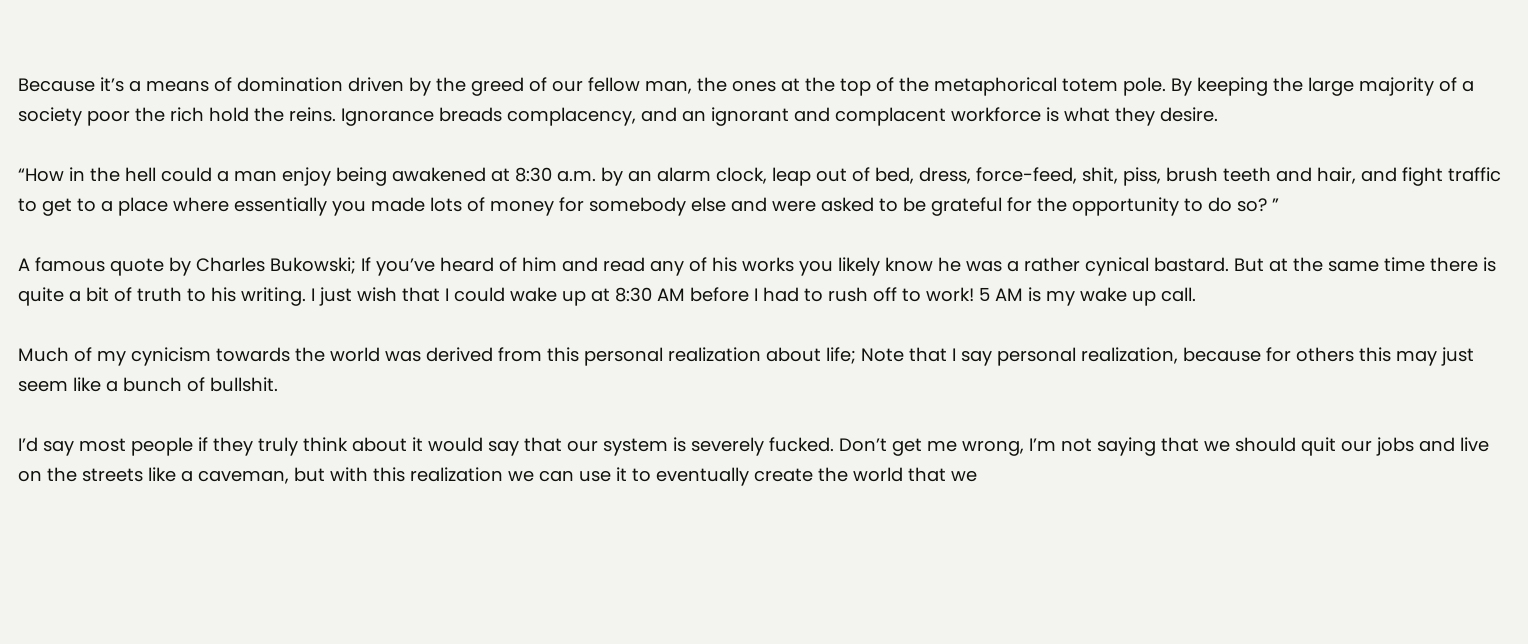Because it’s a means of domination driven by the greed of our fellow man, the ones at the top of the metaphorical totem pole. By keeping the large majority of a society poor the rich hold the reins. Ignorance breads complacency, and an ignorant and complacent workforce is what they desire.

“How in the hell could a man enjoy being awakened at 8:30 a.m. by an alarm clock, leap out of bed, dress, force-feed, shit, piss, brush teeth and hair, and fight traffic to get to a place where essentially you made lots of money for somebody else and were asked to be grateful for the opportunity to do so? ”

A famous quote by Charles Bukowski; If you’ve heard of him and read any of his works you likely know he was a rather cynical bastard. But at the same time there is quite a bit of truth to his writing. I just wish that I could wake up at 8:30 AM before I had to rush off to work! 5 AM is my wake up call.

Much of my cynicism towards the world was derived from this personal realization about life; Note that I say personal realization, because for others this may just seem like a bunch of bullshit.

I’d say most people if they truly think about it would say that our system is severely fucked. Don’t get me wrong, I’m not saying that we should quit our jobs and live on the streets like a caveman, but with this realization we can use it to eventually create the world that we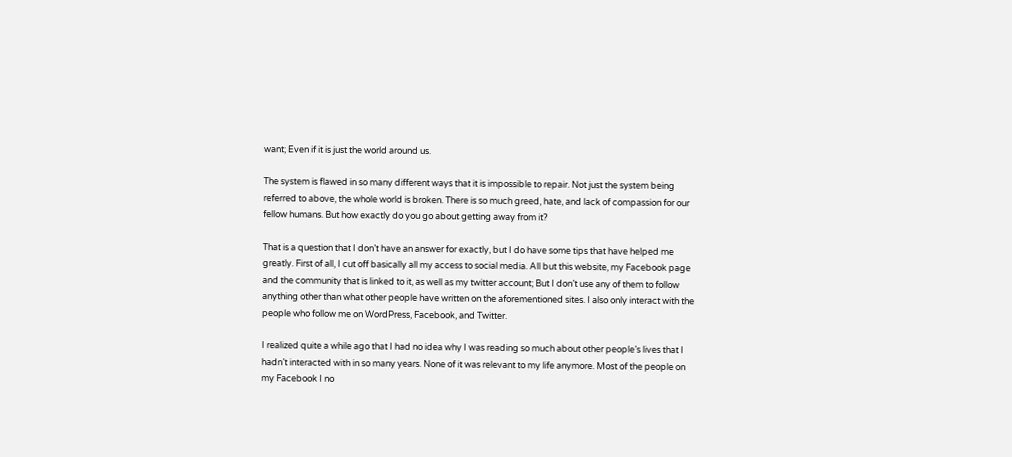want; Even if it is just the world around us.

The system is flawed in so many different ways that it is impossible to repair. Not just the system being referred to above, the whole world is broken. There is so much greed, hate, and lack of compassion for our fellow humans. But how exactly do you go about getting away from it?

That is a question that I don’t have an answer for exactly, but I do have some tips that have helped me greatly. First of all, I cut off basically all my access to social media. All but this website, my Facebook page and the community that is linked to it, as well as my twitter account; But I don’t use any of them to follow anything other than what other people have written on the aforementioned sites. I also only interact with the people who follow me on WordPress, Facebook, and Twitter.

I realized quite a while ago that I had no idea why I was reading so much about other people’s lives that I hadn’t interacted with in so many years. None of it was relevant to my life anymore. Most of the people on my Facebook I no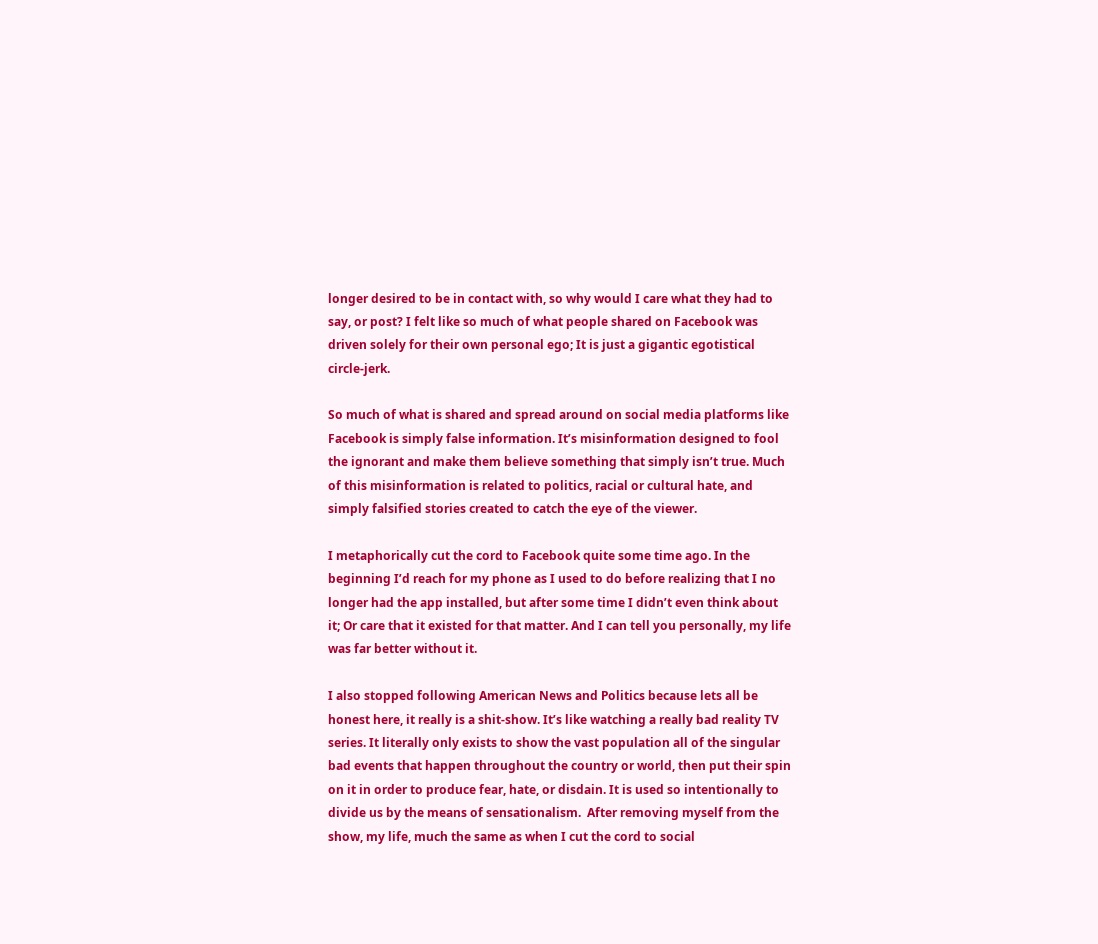longer desired to be in contact with, so why would I care what they had to say, or post? I felt like so much of what people shared on Facebook was driven solely for their own personal ego; It is just a gigantic egotistical circle-jerk.

So much of what is shared and spread around on social media platforms like Facebook is simply false information. It’s misinformation designed to fool the ignorant and make them believe something that simply isn’t true. Much of this misinformation is related to politics, racial or cultural hate, and simply falsified stories created to catch the eye of the viewer.

I metaphorically cut the cord to Facebook quite some time ago. In the beginning I’d reach for my phone as I used to do before realizing that I no longer had the app installed, but after some time I didn’t even think about it; Or care that it existed for that matter. And I can tell you personally, my life was far better without it.

I also stopped following American News and Politics because lets all be honest here, it really is a shit-show. It’s like watching a really bad reality TV series. It literally only exists to show the vast population all of the singular bad events that happen throughout the country or world, then put their spin on it in order to produce fear, hate, or disdain. It is used so intentionally to divide us by the means of sensationalism.  After removing myself from the show, my life, much the same as when I cut the cord to social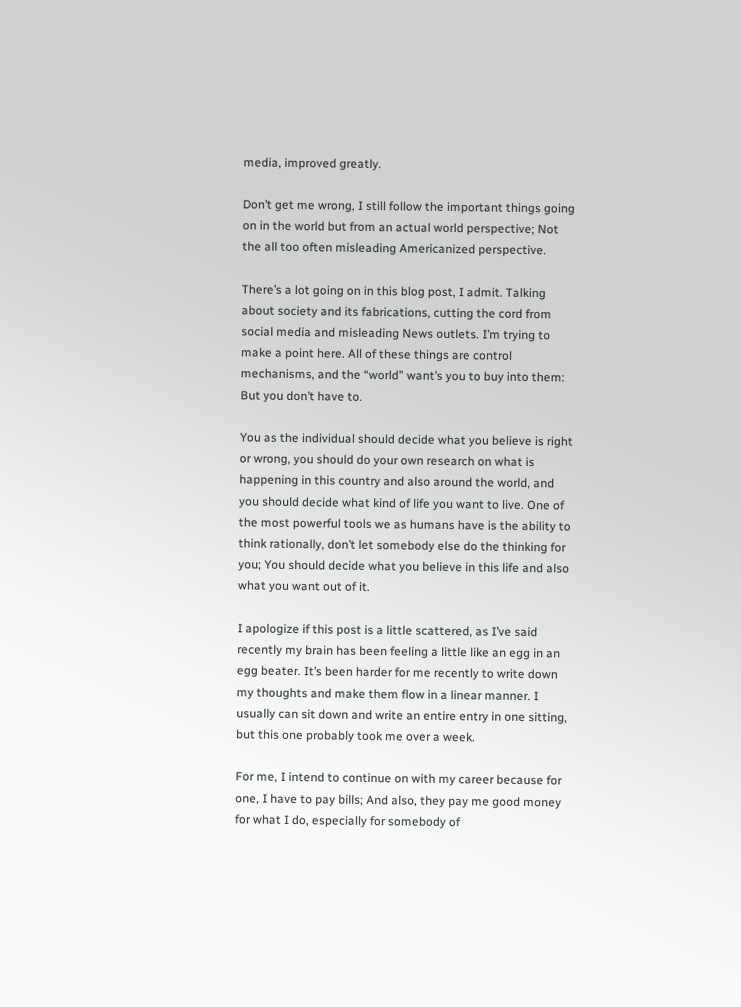media, improved greatly.

Don’t get me wrong, I still follow the important things going on in the world but from an actual world perspective; Not the all too often misleading Americanized perspective.

There’s a lot going on in this blog post, I admit. Talking about society and its fabrications, cutting the cord from social media and misleading News outlets. I’m trying to make a point here. All of these things are control mechanisms, and the “world” want’s you to buy into them: But you don’t have to.

You as the individual should decide what you believe is right or wrong, you should do your own research on what is happening in this country and also around the world, and you should decide what kind of life you want to live. One of the most powerful tools we as humans have is the ability to think rationally, don’t let somebody else do the thinking for you; You should decide what you believe in this life and also what you want out of it.

I apologize if this post is a little scattered, as I’ve said recently my brain has been feeling a little like an egg in an egg beater. It’s been harder for me recently to write down my thoughts and make them flow in a linear manner. I usually can sit down and write an entire entry in one sitting, but this one probably took me over a week.

For me, I intend to continue on with my career because for one, I have to pay bills; And also, they pay me good money for what I do, especially for somebody of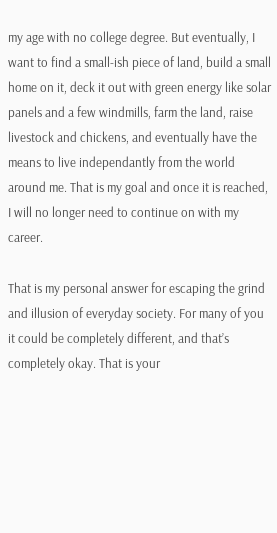my age with no college degree. But eventually, I want to find a small-ish piece of land, build a small home on it, deck it out with green energy like solar panels and a few windmills, farm the land, raise livestock and chickens, and eventually have the means to live independantly from the world around me. That is my goal and once it is reached, I will no longer need to continue on with my career.

That is my personal answer for escaping the grind and illusion of everyday society. For many of you it could be completely different, and that’s completely okay. That is your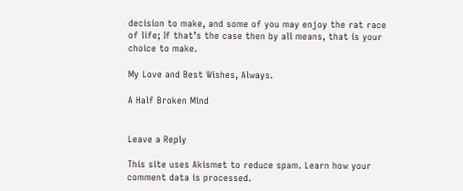decision to make, and some of you may enjoy the rat race of life; If that’s the case then by all means, that is your choice to make.

My Love and Best Wishes, Always.

A Half Broken Mind


Leave a Reply

This site uses Akismet to reduce spam. Learn how your comment data is processed.